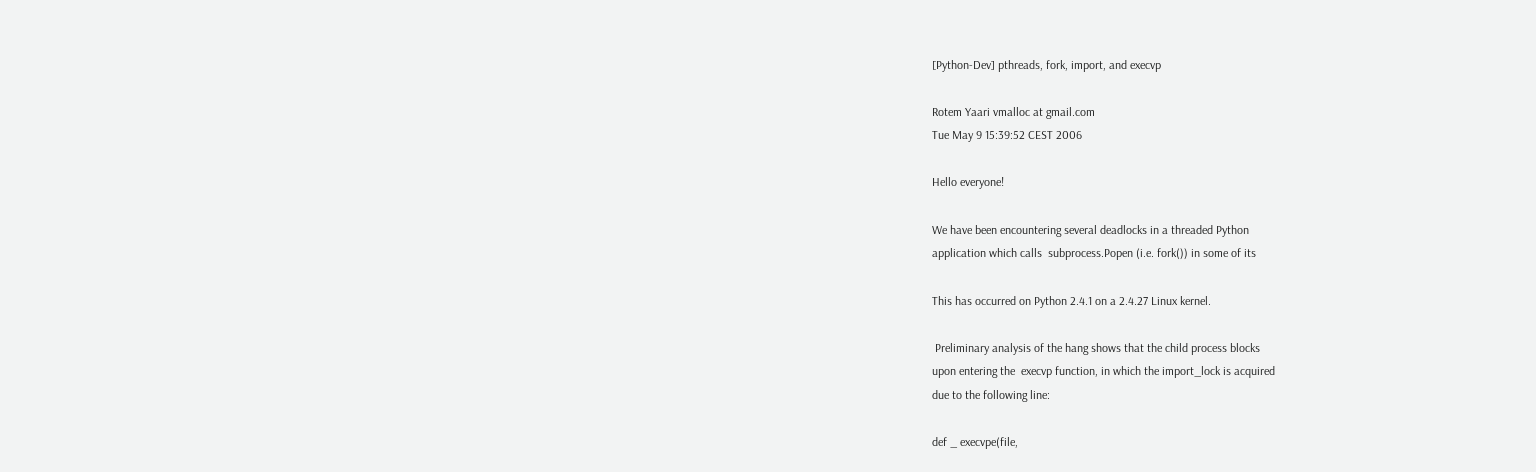[Python-Dev] pthreads, fork, import, and execvp

Rotem Yaari vmalloc at gmail.com
Tue May 9 15:39:52 CEST 2006

Hello everyone!

We have been encountering several deadlocks in a threaded Python
application which calls  subprocess.Popen (i.e. fork()) in some of its

This has occurred on Python 2.4.1 on a 2.4.27 Linux kernel.

 Preliminary analysis of the hang shows that the child process blocks
upon entering the  execvp function, in which the import_lock is acquired
due to the following line:

def _ execvpe(file,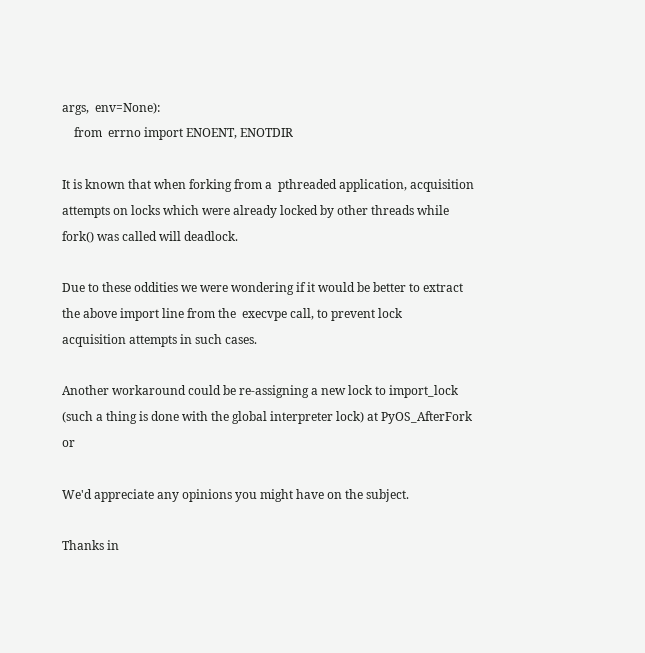args,  env=None):
    from  errno import ENOENT, ENOTDIR

It is known that when forking from a  pthreaded application, acquisition
attempts on locks which were already locked by other threads while
fork() was called will deadlock.

Due to these oddities we were wondering if it would be better to extract
the above import line from the  execvpe call, to prevent lock
acquisition attempts in such cases.

Another workaround could be re-assigning a new lock to import_lock
(such a thing is done with the global interpreter lock) at PyOS_AfterFork or

We'd appreciate any opinions you might have on the subject.

Thanks in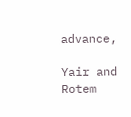advance,

Yair and  Rotem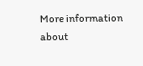More information about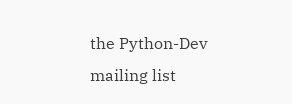the Python-Dev mailing list